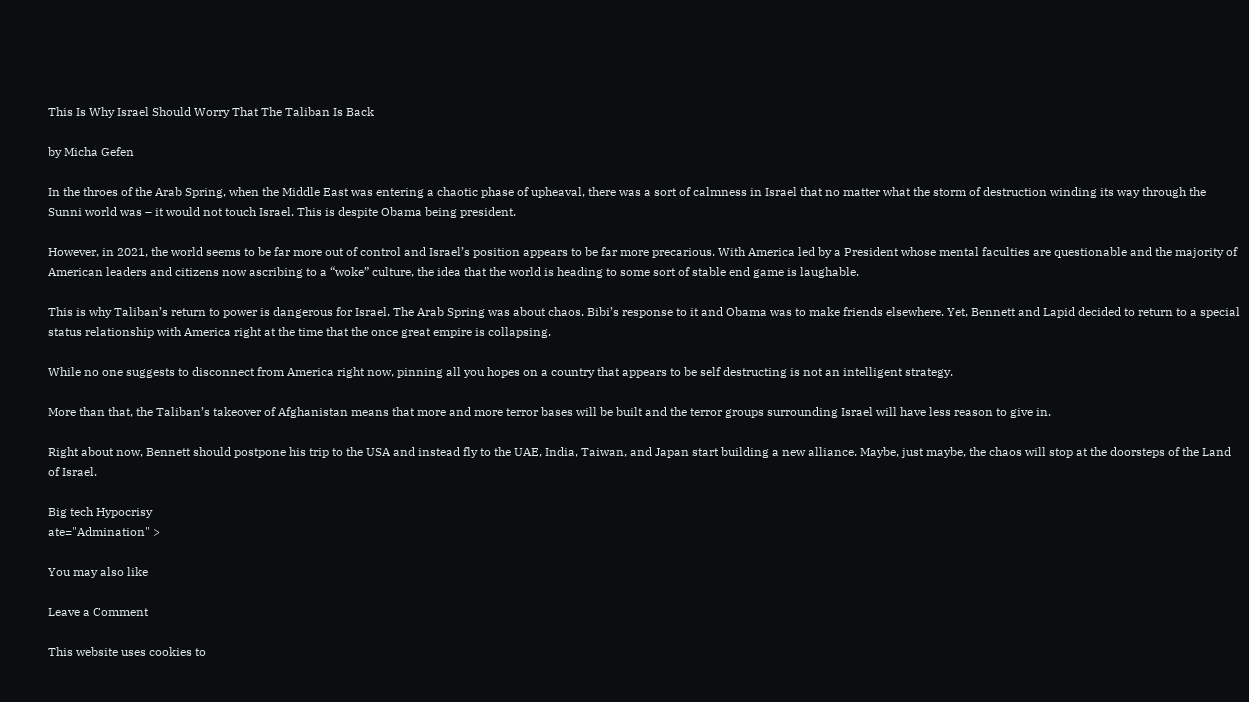This Is Why Israel Should Worry That The Taliban Is Back

by Micha Gefen

In the throes of the Arab Spring, when the Middle East was entering a chaotic phase of upheaval, there was a sort of calmness in Israel that no matter what the storm of destruction winding its way through the Sunni world was – it would not touch Israel. This is despite Obama being president.

However, in 2021, the world seems to be far more out of control and Israel’s position appears to be far more precarious. With America led by a President whose mental faculties are questionable and the majority of American leaders and citizens now ascribing to a “woke” culture, the idea that the world is heading to some sort of stable end game is laughable.

This is why Taliban’s return to power is dangerous for Israel. The Arab Spring was about chaos. Bibi’s response to it and Obama was to make friends elsewhere. Yet, Bennett and Lapid decided to return to a special status relationship with America right at the time that the once great empire is collapsing.

While no one suggests to disconnect from America right now, pinning all you hopes on a country that appears to be self destructing is not an intelligent strategy.

More than that, the Taliban’s takeover of Afghanistan means that more and more terror bases will be built and the terror groups surrounding Israel will have less reason to give in.

Right about now, Bennett should postpone his trip to the USA and instead fly to the UAE, India, Taiwan, and Japan start building a new alliance. Maybe, just maybe, the chaos will stop at the doorsteps of the Land of Israel.

Big tech Hypocrisy
ate="Admination" >

You may also like

Leave a Comment

This website uses cookies to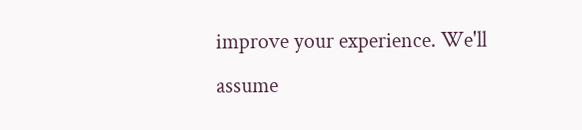improve your experience. We'll assume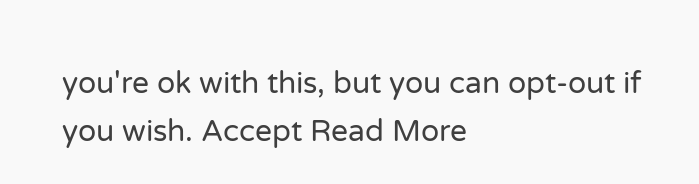you're ok with this, but you can opt-out if you wish. Accept Read More